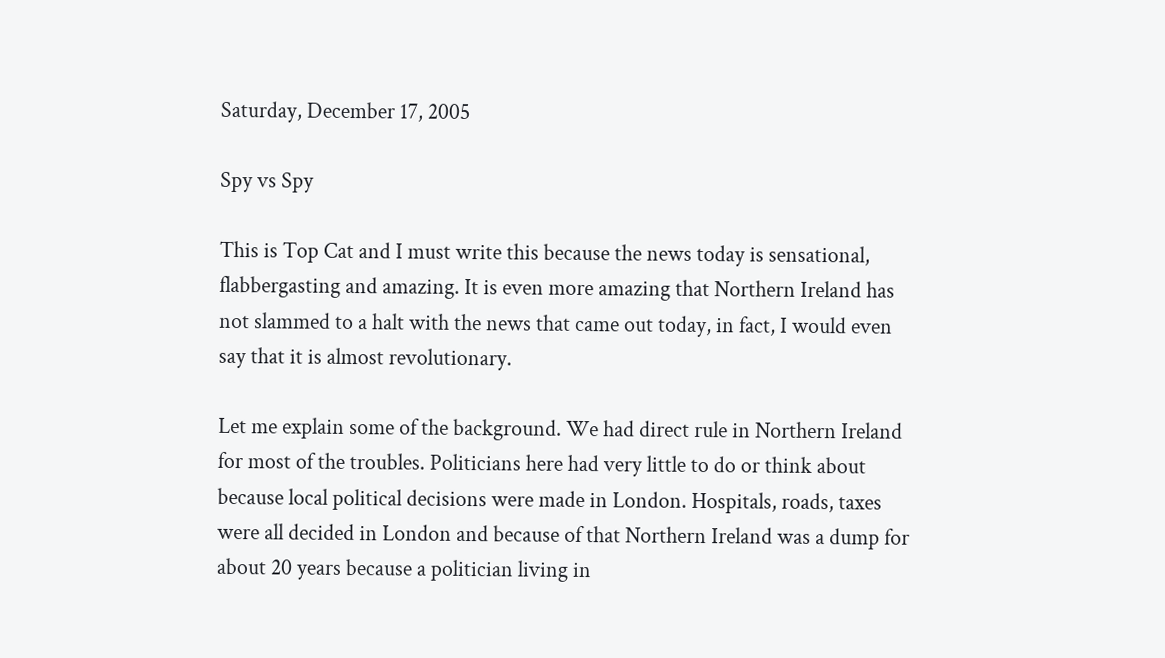Saturday, December 17, 2005

Spy vs Spy

This is Top Cat and I must write this because the news today is sensational, flabbergasting and amazing. It is even more amazing that Northern Ireland has not slammed to a halt with the news that came out today, in fact, I would even say that it is almost revolutionary.

Let me explain some of the background. We had direct rule in Northern Ireland for most of the troubles. Politicians here had very little to do or think about because local political decisions were made in London. Hospitals, roads, taxes were all decided in London and because of that Northern Ireland was a dump for about 20 years because a politician living in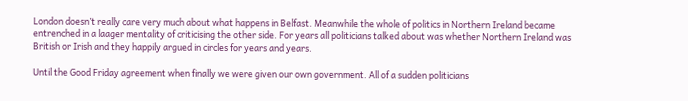London doesn’t really care very much about what happens in Belfast. Meanwhile the whole of politics in Northern Ireland became entrenched in a laager mentality of criticising the other side. For years all politicians talked about was whether Northern Ireland was British or Irish and they happily argued in circles for years and years.

Until the Good Friday agreement when finally we were given our own government. All of a sudden politicians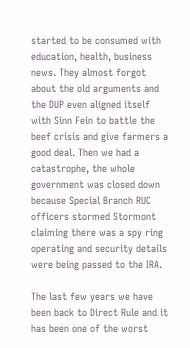started to be consumed with education, health, business news. They almost forgot about the old arguments and the DUP even aligned itself with Sinn Fein to battle the beef crisis and give farmers a good deal. Then we had a catastrophe, the whole government was closed down because Special Branch RUC officers stormed Stormont claiming there was a spy ring operating and security details were being passed to the IRA.

The last few years we have been back to Direct Rule and it has been one of the worst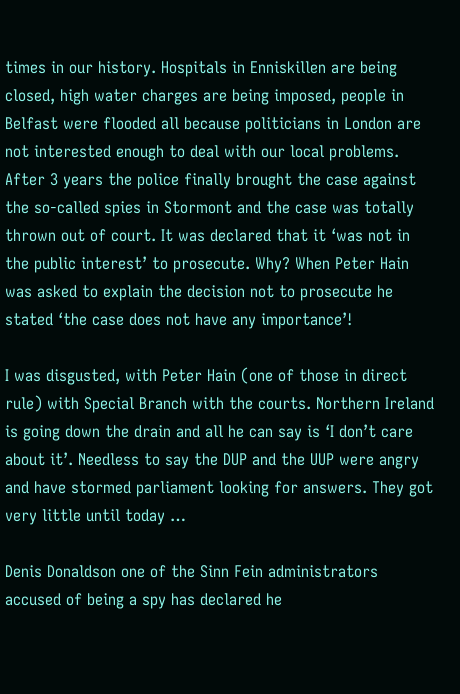times in our history. Hospitals in Enniskillen are being closed, high water charges are being imposed, people in Belfast were flooded all because politicians in London are not interested enough to deal with our local problems. After 3 years the police finally brought the case against the so-called spies in Stormont and the case was totally thrown out of court. It was declared that it ‘was not in the public interest’ to prosecute. Why? When Peter Hain was asked to explain the decision not to prosecute he stated ‘the case does not have any importance’!

I was disgusted, with Peter Hain (one of those in direct rule) with Special Branch with the courts. Northern Ireland is going down the drain and all he can say is ‘I don’t care about it’. Needless to say the DUP and the UUP were angry and have stormed parliament looking for answers. They got very little until today …

Denis Donaldson one of the Sinn Fein administrators accused of being a spy has declared he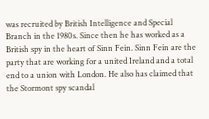was recruited by British Intelligence and Special Branch in the 1980s. Since then he has worked as a British spy in the heart of Sinn Fein. Sinn Fein are the party that are working for a united Ireland and a total end to a union with London. He also has claimed that the Stormont spy scandal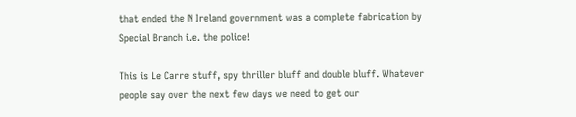that ended the N Ireland government was a complete fabrication by Special Branch i.e. the police!

This is Le Carre stuff, spy thriller bluff and double bluff. Whatever people say over the next few days we need to get our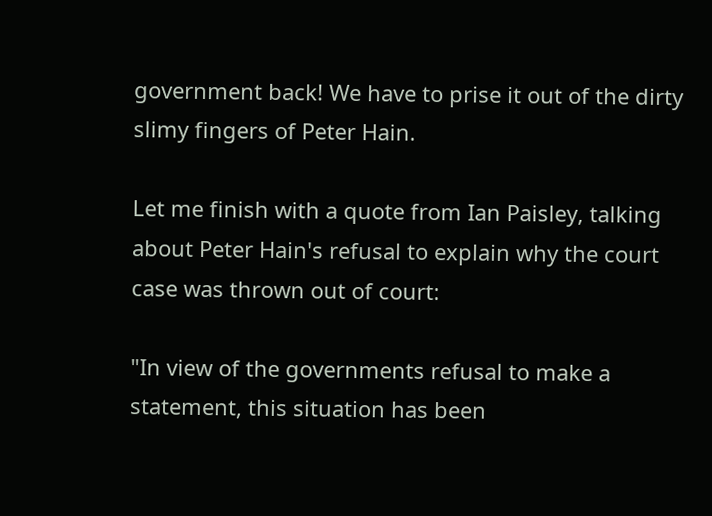government back! We have to prise it out of the dirty slimy fingers of Peter Hain.

Let me finish with a quote from Ian Paisley, talking about Peter Hain's refusal to explain why the court case was thrown out of court:

"In view of the governments refusal to make a statement, this situation has been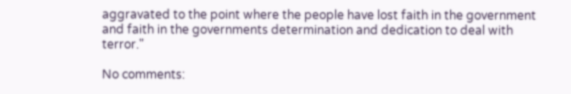aggravated to the point where the people have lost faith in the government and faith in the governments determination and dedication to deal with terror."

No comments: